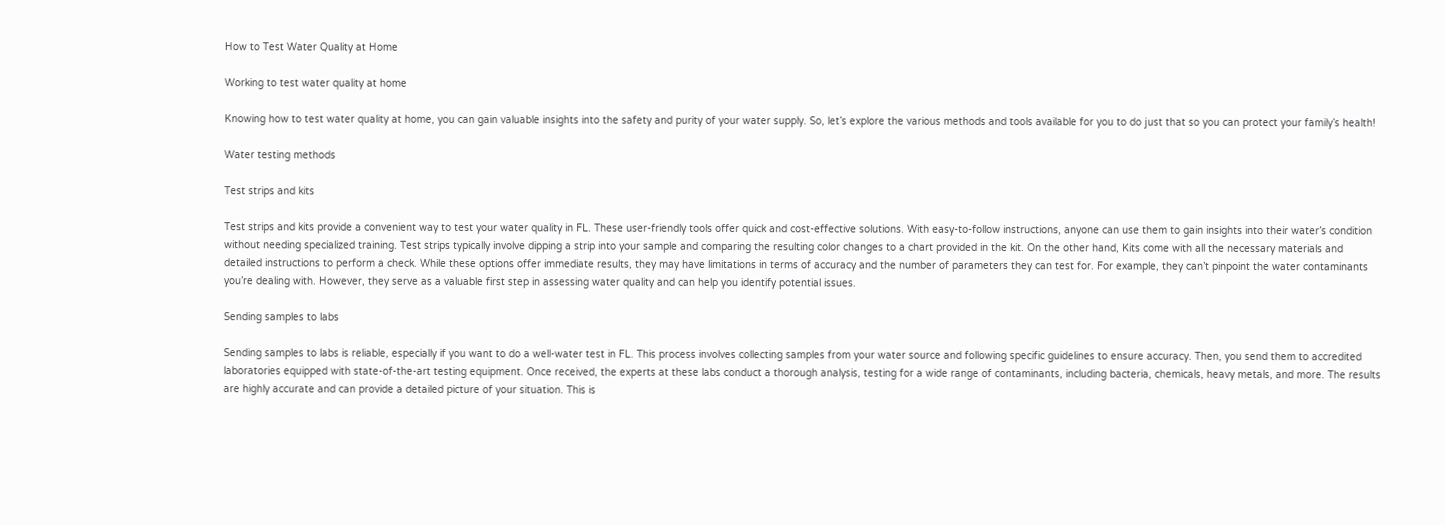How to Test Water Quality at Home

Working to test water quality at home

Knowing how to test water quality at home, you can gain valuable insights into the safety and purity of your water supply. So, let’s explore the various methods and tools available for you to do just that so you can protect your family’s health!

Water testing methods

Test strips and kits

Test strips and kits provide a convenient way to test your water quality in FL. These user-friendly tools offer quick and cost-effective solutions. With easy-to-follow instructions, anyone can use them to gain insights into their water’s condition without needing specialized training. Test strips typically involve dipping a strip into your sample and comparing the resulting color changes to a chart provided in the kit. On the other hand, Kits come with all the necessary materials and detailed instructions to perform a check. While these options offer immediate results, they may have limitations in terms of accuracy and the number of parameters they can test for. For example, they can’t pinpoint the water contaminants you’re dealing with. However, they serve as a valuable first step in assessing water quality and can help you identify potential issues.

Sending samples to labs

Sending samples to labs is reliable, especially if you want to do a well-water test in FL. This process involves collecting samples from your water source and following specific guidelines to ensure accuracy. Then, you send them to accredited laboratories equipped with state-of-the-art testing equipment. Once received, the experts at these labs conduct a thorough analysis, testing for a wide range of contaminants, including bacteria, chemicals, heavy metals, and more. The results are highly accurate and can provide a detailed picture of your situation. This is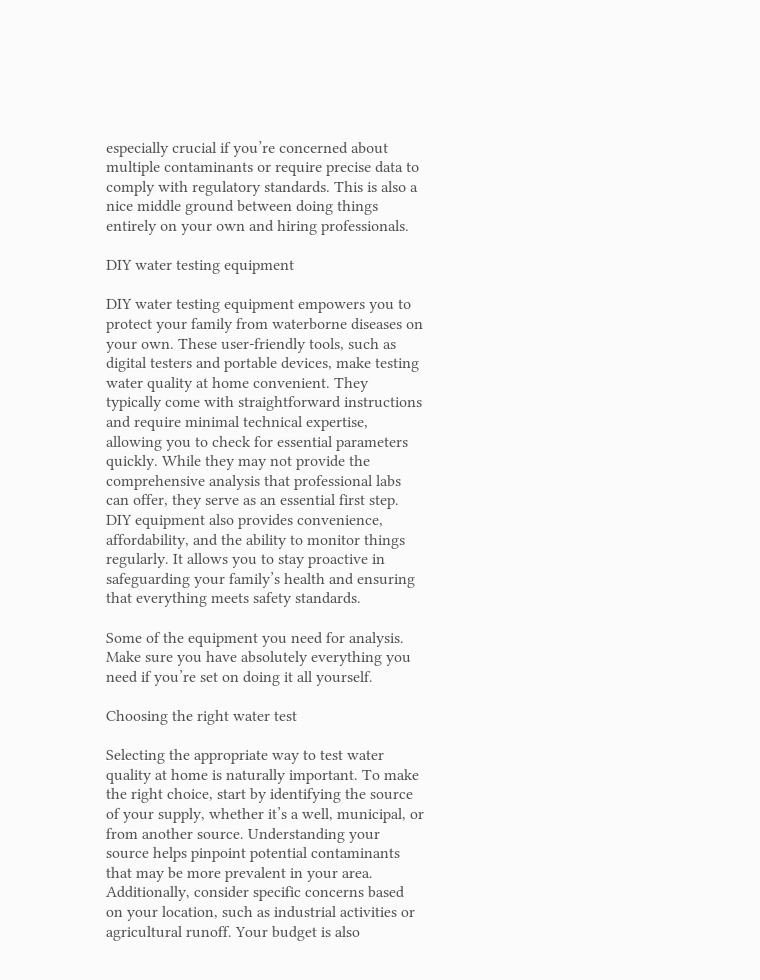especially crucial if you’re concerned about multiple contaminants or require precise data to comply with regulatory standards. This is also a nice middle ground between doing things entirely on your own and hiring professionals.

DIY water testing equipment

DIY water testing equipment empowers you to protect your family from waterborne diseases on your own. These user-friendly tools, such as digital testers and portable devices, make testing water quality at home convenient. They typically come with straightforward instructions and require minimal technical expertise, allowing you to check for essential parameters quickly. While they may not provide the comprehensive analysis that professional labs can offer, they serve as an essential first step. DIY equipment also provides convenience, affordability, and the ability to monitor things regularly. It allows you to stay proactive in safeguarding your family’s health and ensuring that everything meets safety standards.

Some of the equipment you need for analysis.
Make sure you have absolutely everything you need if you’re set on doing it all yourself.

Choosing the right water test

Selecting the appropriate way to test water quality at home is naturally important. To make the right choice, start by identifying the source of your supply, whether it’s a well, municipal, or from another source. Understanding your source helps pinpoint potential contaminants that may be more prevalent in your area. Additionally, consider specific concerns based on your location, such as industrial activities or agricultural runoff. Your budget is also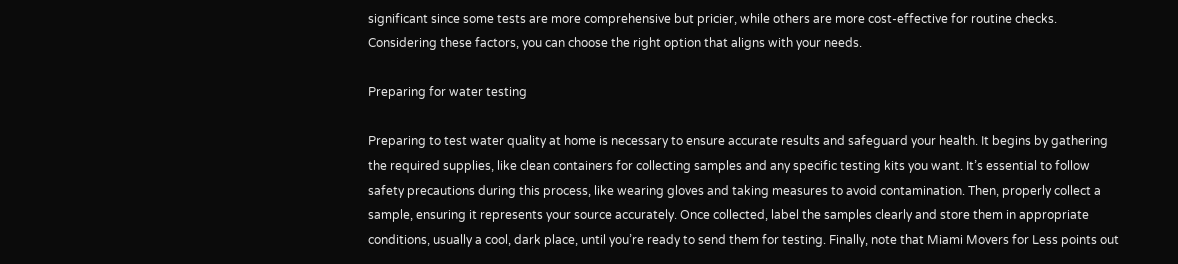significant since some tests are more comprehensive but pricier, while others are more cost-effective for routine checks. Considering these factors, you can choose the right option that aligns with your needs.

Preparing for water testing

Preparing to test water quality at home is necessary to ensure accurate results and safeguard your health. It begins by gathering the required supplies, like clean containers for collecting samples and any specific testing kits you want. It’s essential to follow safety precautions during this process, like wearing gloves and taking measures to avoid contamination. Then, properly collect a sample, ensuring it represents your source accurately. Once collected, label the samples clearly and store them in appropriate conditions, usually a cool, dark place, until you’re ready to send them for testing. Finally, note that Miami Movers for Less points out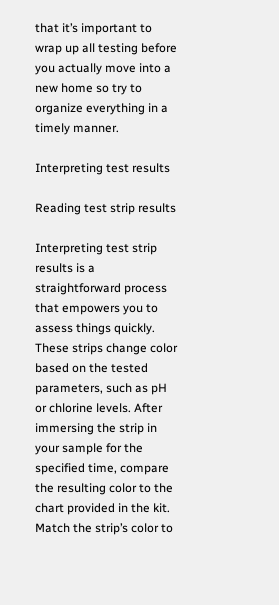that it’s important to wrap up all testing before you actually move into a new home so try to organize everything in a timely manner.

Interpreting test results

Reading test strip results

Interpreting test strip results is a straightforward process that empowers you to assess things quickly. These strips change color based on the tested parameters, such as pH or chlorine levels. After immersing the strip in your sample for the specified time, compare the resulting color to the chart provided in the kit. Match the strip’s color to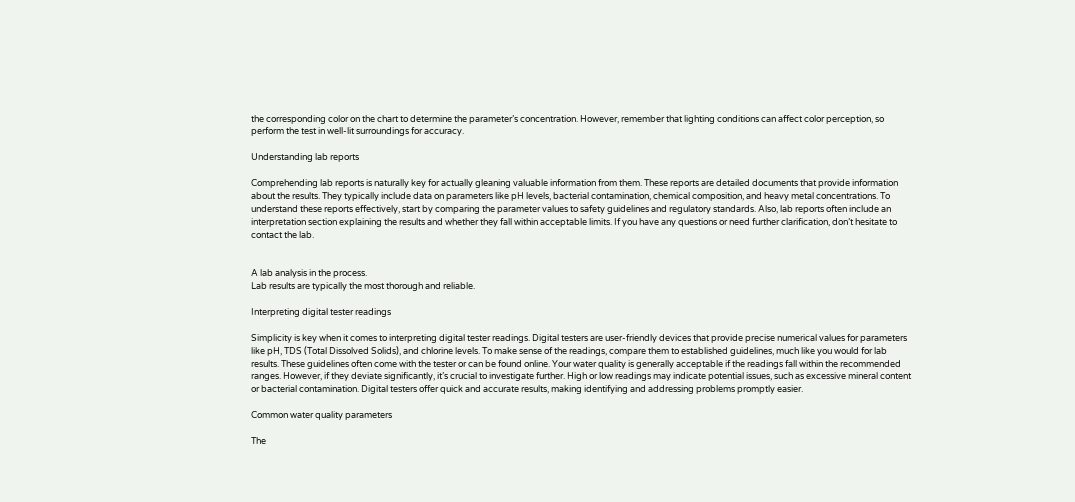the corresponding color on the chart to determine the parameter’s concentration. However, remember that lighting conditions can affect color perception, so perform the test in well-lit surroundings for accuracy.

Understanding lab reports

Comprehending lab reports is naturally key for actually gleaning valuable information from them. These reports are detailed documents that provide information about the results. They typically include data on parameters like pH levels, bacterial contamination, chemical composition, and heavy metal concentrations. To understand these reports effectively, start by comparing the parameter values to safety guidelines and regulatory standards. Also, lab reports often include an interpretation section explaining the results and whether they fall within acceptable limits. If you have any questions or need further clarification, don’t hesitate to contact the lab.


A lab analysis in the process.
Lab results are typically the most thorough and reliable.

Interpreting digital tester readings

Simplicity is key when it comes to interpreting digital tester readings. Digital testers are user-friendly devices that provide precise numerical values for parameters like pH, TDS (Total Dissolved Solids), and chlorine levels. To make sense of the readings, compare them to established guidelines, much like you would for lab results. These guidelines often come with the tester or can be found online. Your water quality is generally acceptable if the readings fall within the recommended ranges. However, if they deviate significantly, it’s crucial to investigate further. High or low readings may indicate potential issues, such as excessive mineral content or bacterial contamination. Digital testers offer quick and accurate results, making identifying and addressing problems promptly easier.

Common water quality parameters

The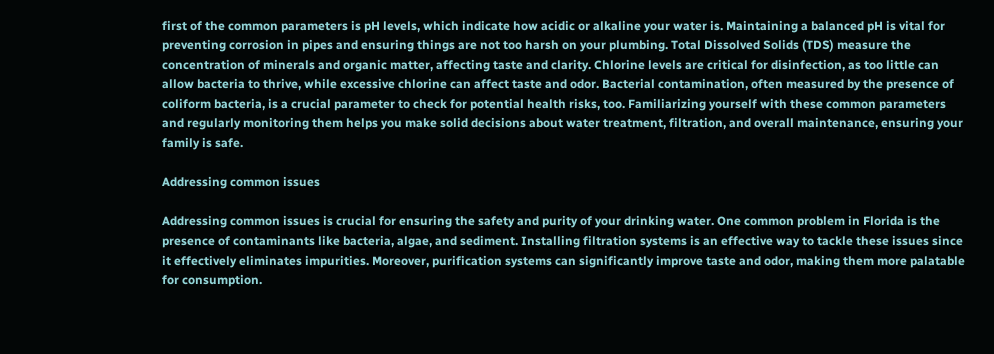first of the common parameters is pH levels, which indicate how acidic or alkaline your water is. Maintaining a balanced pH is vital for preventing corrosion in pipes and ensuring things are not too harsh on your plumbing. Total Dissolved Solids (TDS) measure the concentration of minerals and organic matter, affecting taste and clarity. Chlorine levels are critical for disinfection, as too little can allow bacteria to thrive, while excessive chlorine can affect taste and odor. Bacterial contamination, often measured by the presence of coliform bacteria, is a crucial parameter to check for potential health risks, too. Familiarizing yourself with these common parameters and regularly monitoring them helps you make solid decisions about water treatment, filtration, and overall maintenance, ensuring your family is safe.

Addressing common issues

Addressing common issues is crucial for ensuring the safety and purity of your drinking water. One common problem in Florida is the presence of contaminants like bacteria, algae, and sediment. Installing filtration systems is an effective way to tackle these issues since it effectively eliminates impurities. Moreover, purification systems can significantly improve taste and odor, making them more palatable for consumption.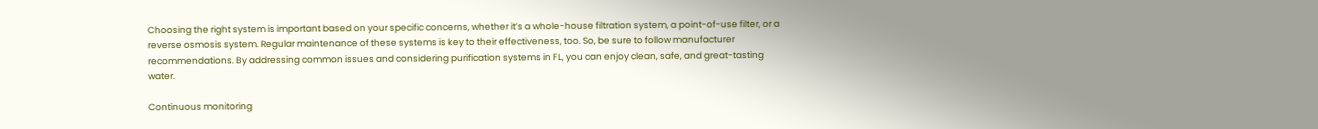Choosing the right system is important based on your specific concerns, whether it’s a whole-house filtration system, a point-of-use filter, or a reverse osmosis system. Regular maintenance of these systems is key to their effectiveness, too. So, be sure to follow manufacturer recommendations. By addressing common issues and considering purification systems in FL, you can enjoy clean, safe, and great-tasting water.

Continuous monitoring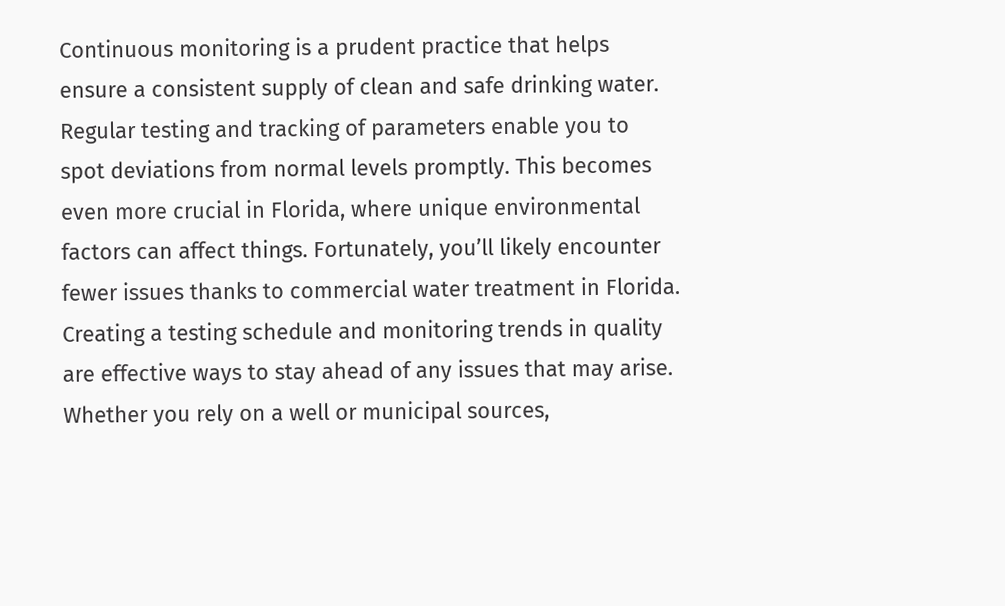Continuous monitoring is a prudent practice that helps ensure a consistent supply of clean and safe drinking water. Regular testing and tracking of parameters enable you to spot deviations from normal levels promptly. This becomes even more crucial in Florida, where unique environmental factors can affect things. Fortunately, you’ll likely encounter fewer issues thanks to commercial water treatment in Florida. Creating a testing schedule and monitoring trends in quality are effective ways to stay ahead of any issues that may arise. Whether you rely on a well or municipal sources,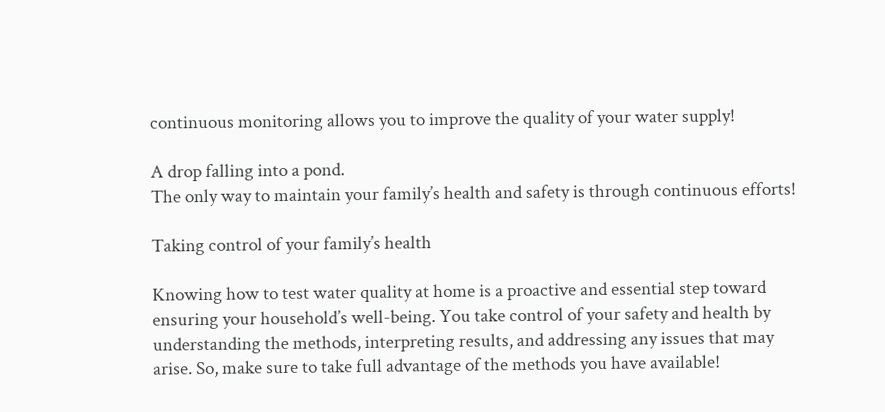continuous monitoring allows you to improve the quality of your water supply!

A drop falling into a pond.
The only way to maintain your family’s health and safety is through continuous efforts!

Taking control of your family’s health

Knowing how to test water quality at home is a proactive and essential step toward ensuring your household’s well-being. You take control of your safety and health by understanding the methods, interpreting results, and addressing any issues that may arise. So, make sure to take full advantage of the methods you have available!